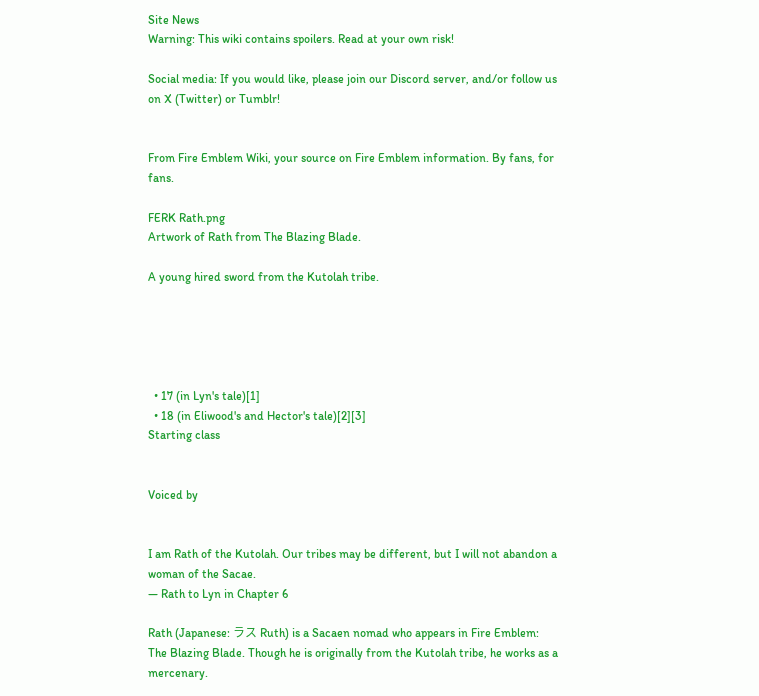Site News
Warning: This wiki contains spoilers. Read at your own risk!

Social media: If you would like, please join our Discord server, and/or follow us on X (Twitter) or Tumblr!


From Fire Emblem Wiki, your source on Fire Emblem information. By fans, for fans.

FERK Rath.png
Artwork of Rath from The Blazing Blade.

A young hired sword from the Kutolah tribe.





  • 17 (in Lyn's tale)[1]
  • 18 (in Eliwood's and Hector's tale)[2][3]
Starting class


Voiced by


I am Rath of the Kutolah. Our tribes may be different, but I will not abandon a woman of the Sacae.
— Rath to Lyn in Chapter 6

Rath (Japanese: ラス Ruth) is a Sacaen nomad who appears in Fire Emblem: The Blazing Blade. Though he is originally from the Kutolah tribe, he works as a mercenary.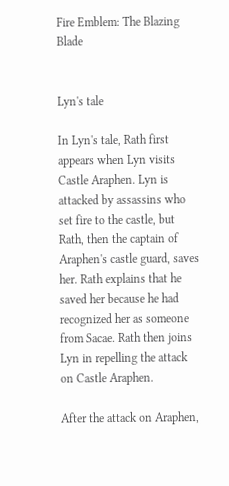Fire Emblem: The Blazing Blade


Lyn's tale

In Lyn's tale, Rath first appears when Lyn visits Castle Araphen. Lyn is attacked by assassins who set fire to the castle, but Rath, then the captain of Araphen's castle guard, saves her. Rath explains that he saved her because he had recognized her as someone from Sacae. Rath then joins Lyn in repelling the attack on Castle Araphen.

After the attack on Araphen,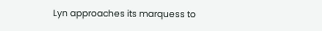Lyn approaches its marquess to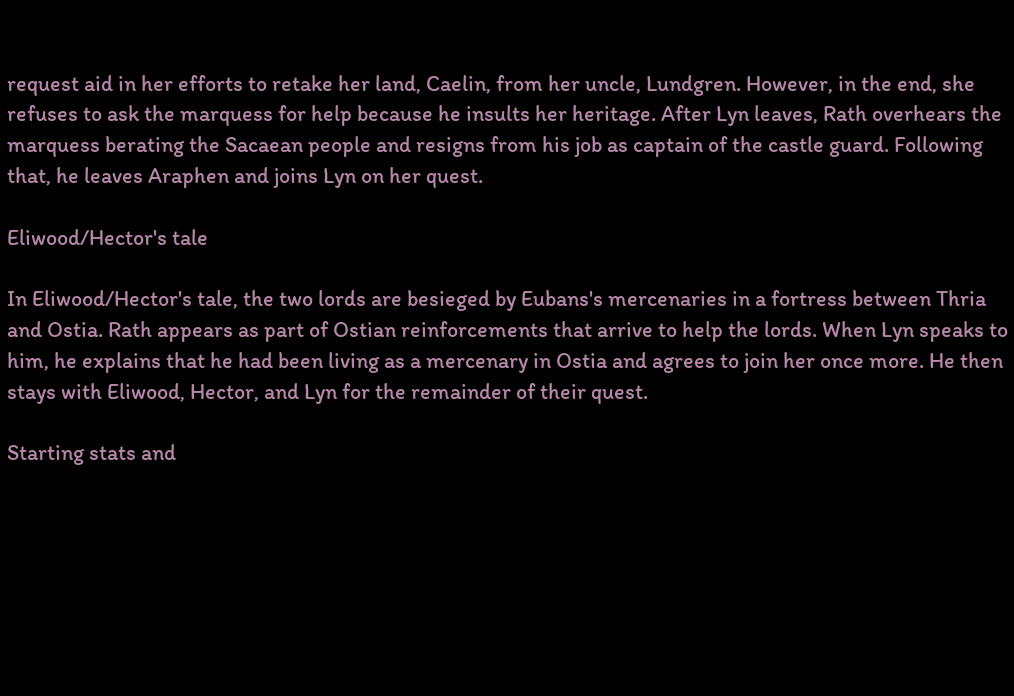request aid in her efforts to retake her land, Caelin, from her uncle, Lundgren. However, in the end, she refuses to ask the marquess for help because he insults her heritage. After Lyn leaves, Rath overhears the marquess berating the Sacaean people and resigns from his job as captain of the castle guard. Following that, he leaves Araphen and joins Lyn on her quest.

Eliwood/Hector's tale

In Eliwood/Hector's tale, the two lords are besieged by Eubans's mercenaries in a fortress between Thria and Ostia. Rath appears as part of Ostian reinforcements that arrive to help the lords. When Lyn speaks to him, he explains that he had been living as a mercenary in Ostia and agrees to join her once more. He then stays with Eliwood, Hector, and Lyn for the remainder of their quest.

Starting stats and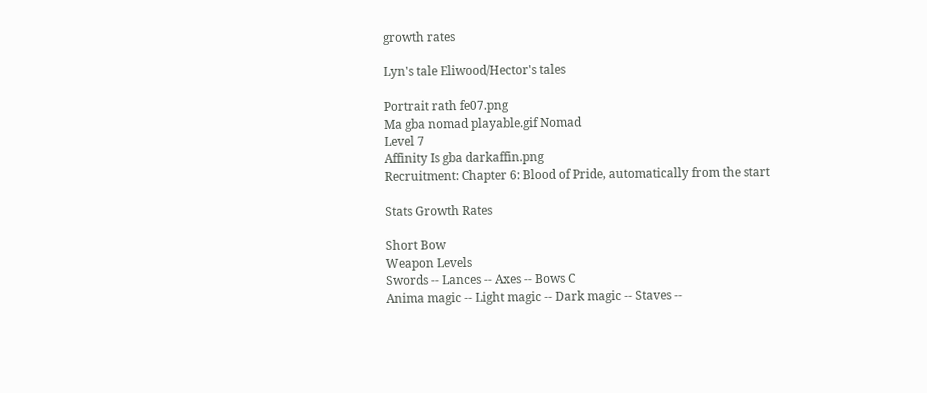growth rates

Lyn's tale Eliwood/Hector's tales

Portrait rath fe07.png
Ma gba nomad playable.gif Nomad
Level 7
Affinity Is gba darkaffin.png
Recruitment: Chapter 6: Blood of Pride, automatically from the start

Stats Growth Rates

Short Bow
Weapon Levels
Swords -- Lances -- Axes -- Bows C
Anima magic -- Light magic -- Dark magic -- Staves --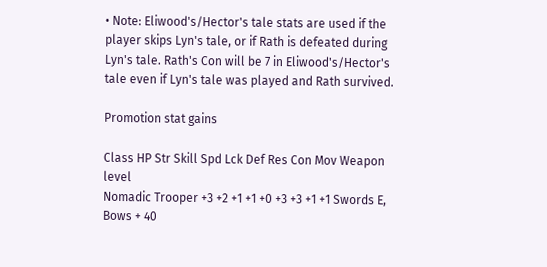• Note: Eliwood's/Hector's tale stats are used if the player skips Lyn's tale, or if Rath is defeated during Lyn's tale. Rath's Con will be 7 in Eliwood's/Hector's tale even if Lyn's tale was played and Rath survived.

Promotion stat gains

Class HP Str Skill Spd Lck Def Res Con Mov Weapon level
Nomadic Trooper +3 +2 +1 +1 +0 +3 +3 +1 +1 Swords E, Bows + 40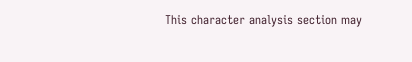This character analysis section may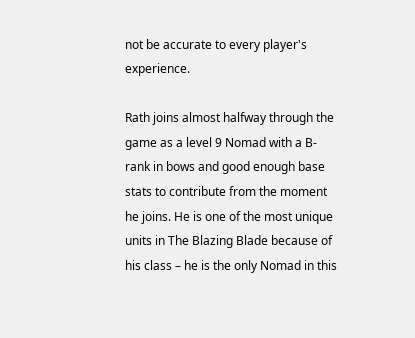not be accurate to every player's experience.

Rath joins almost halfway through the game as a level 9 Nomad with a B-rank in bows and good enough base stats to contribute from the moment he joins. He is one of the most unique units in The Blazing Blade because of his class – he is the only Nomad in this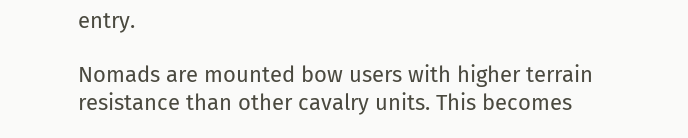entry.

Nomads are mounted bow users with higher terrain resistance than other cavalry units. This becomes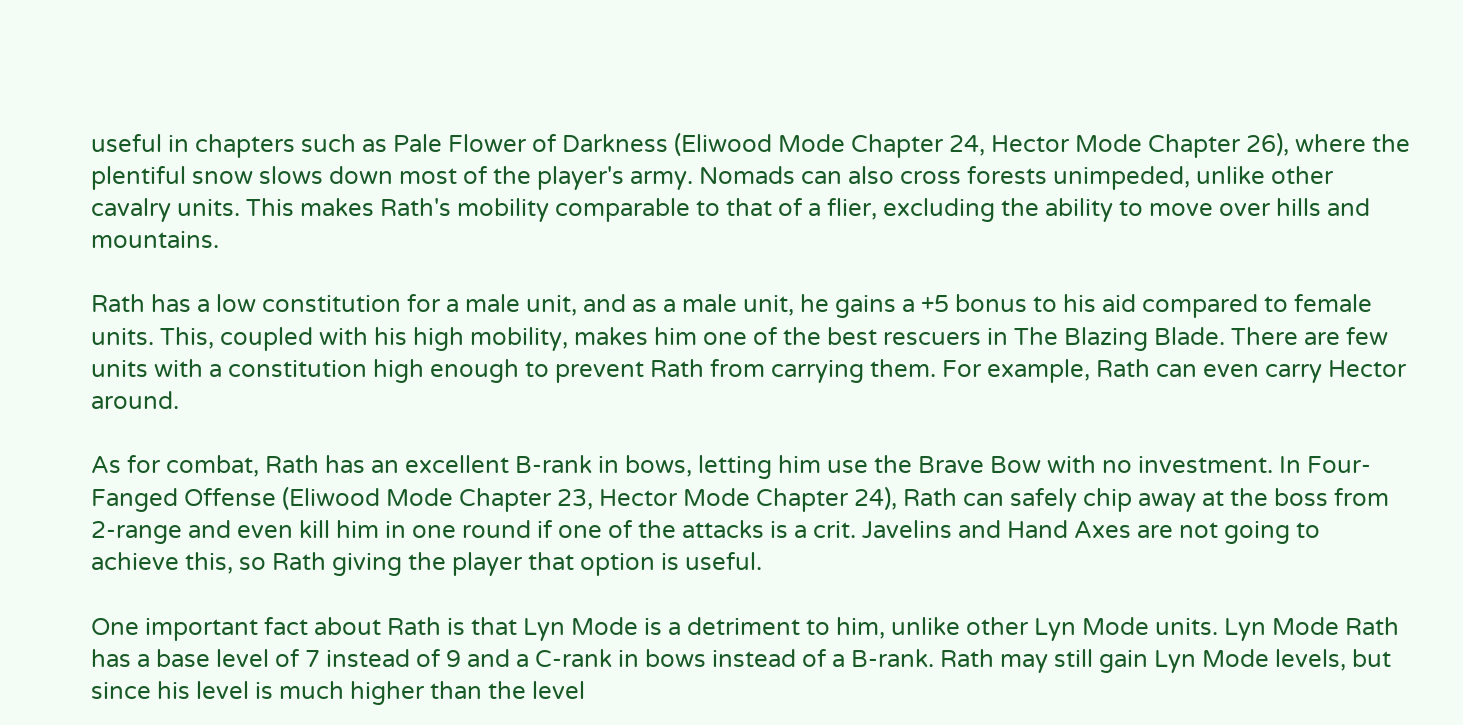useful in chapters such as Pale Flower of Darkness (Eliwood Mode Chapter 24, Hector Mode Chapter 26), where the plentiful snow slows down most of the player's army. Nomads can also cross forests unimpeded, unlike other cavalry units. This makes Rath's mobility comparable to that of a flier, excluding the ability to move over hills and mountains.

Rath has a low constitution for a male unit, and as a male unit, he gains a +5 bonus to his aid compared to female units. This, coupled with his high mobility, makes him one of the best rescuers in The Blazing Blade. There are few units with a constitution high enough to prevent Rath from carrying them. For example, Rath can even carry Hector around.

As for combat, Rath has an excellent B-rank in bows, letting him use the Brave Bow with no investment. In Four-Fanged Offense (Eliwood Mode Chapter 23, Hector Mode Chapter 24), Rath can safely chip away at the boss from 2-range and even kill him in one round if one of the attacks is a crit. Javelins and Hand Axes are not going to achieve this, so Rath giving the player that option is useful.

One important fact about Rath is that Lyn Mode is a detriment to him, unlike other Lyn Mode units. Lyn Mode Rath has a base level of 7 instead of 9 and a C-rank in bows instead of a B-rank. Rath may still gain Lyn Mode levels, but since his level is much higher than the level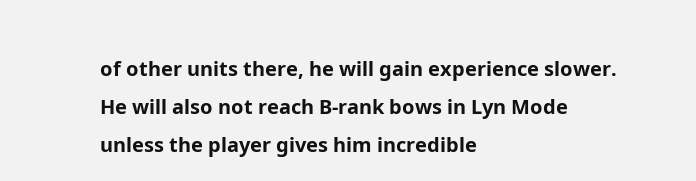of other units there, he will gain experience slower. He will also not reach B-rank bows in Lyn Mode unless the player gives him incredible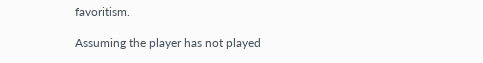favoritism.

Assuming the player has not played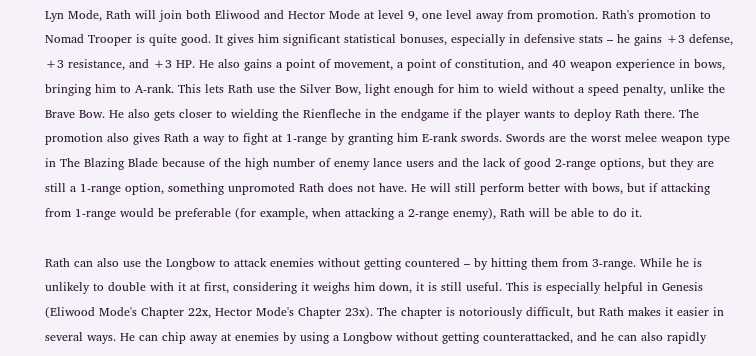Lyn Mode, Rath will join both Eliwood and Hector Mode at level 9, one level away from promotion. Rath's promotion to Nomad Trooper is quite good. It gives him significant statistical bonuses, especially in defensive stats – he gains +3 defense, +3 resistance, and +3 HP. He also gains a point of movement, a point of constitution, and 40 weapon experience in bows, bringing him to A-rank. This lets Rath use the Silver Bow, light enough for him to wield without a speed penalty, unlike the Brave Bow. He also gets closer to wielding the Rienfleche in the endgame if the player wants to deploy Rath there. The promotion also gives Rath a way to fight at 1-range by granting him E-rank swords. Swords are the worst melee weapon type in The Blazing Blade because of the high number of enemy lance users and the lack of good 2-range options, but they are still a 1-range option, something unpromoted Rath does not have. He will still perform better with bows, but if attacking from 1-range would be preferable (for example, when attacking a 2-range enemy), Rath will be able to do it.

Rath can also use the Longbow to attack enemies without getting countered – by hitting them from 3-range. While he is unlikely to double with it at first, considering it weighs him down, it is still useful. This is especially helpful in Genesis (Eliwood Mode's Chapter 22x, Hector Mode's Chapter 23x). The chapter is notoriously difficult, but Rath makes it easier in several ways. He can chip away at enemies by using a Longbow without getting counterattacked, and he can also rapidly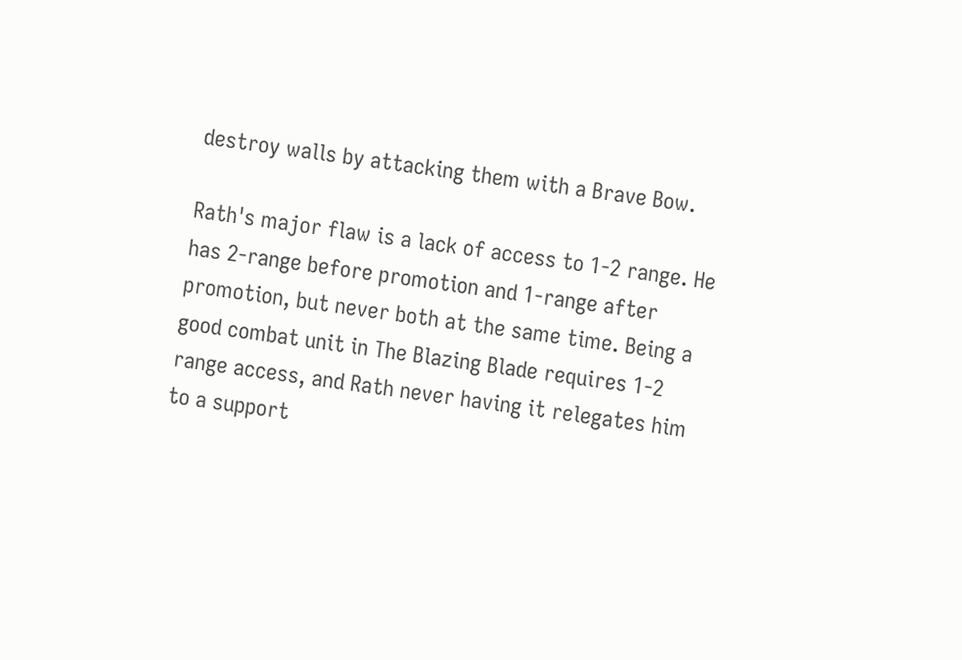destroy walls by attacking them with a Brave Bow.

Rath's major flaw is a lack of access to 1-2 range. He has 2-range before promotion and 1-range after promotion, but never both at the same time. Being a good combat unit in The Blazing Blade requires 1-2 range access, and Rath never having it relegates him to a support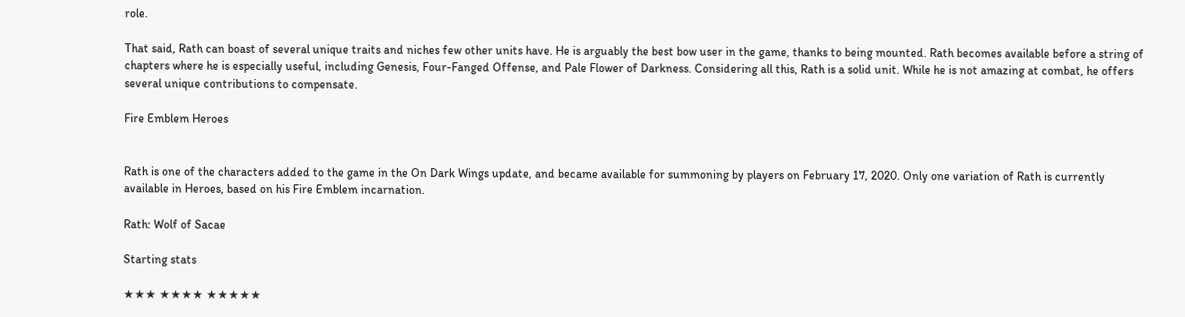role.

That said, Rath can boast of several unique traits and niches few other units have. He is arguably the best bow user in the game, thanks to being mounted. Rath becomes available before a string of chapters where he is especially useful, including Genesis, Four-Fanged Offense, and Pale Flower of Darkness. Considering all this, Rath is a solid unit. While he is not amazing at combat, he offers several unique contributions to compensate.

Fire Emblem Heroes


Rath is one of the characters added to the game in the On Dark Wings update, and became available for summoning by players on February 17, 2020. Only one variation of Rath is currently available in Heroes, based on his Fire Emblem incarnation.

Rath: Wolf of Sacae

Starting stats

★★★ ★★★★ ★★★★★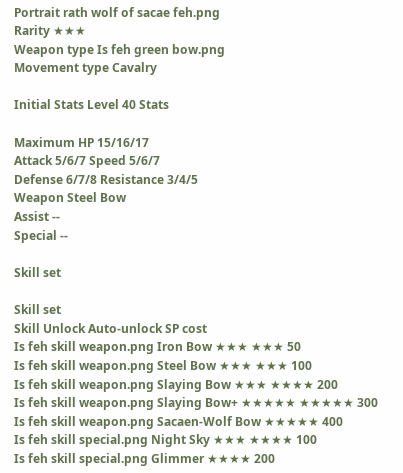Portrait rath wolf of sacae feh.png
Rarity ★★★
Weapon type Is feh green bow.png
Movement type Cavalry

Initial Stats Level 40 Stats

Maximum HP 15/16/17
Attack 5/6/7 Speed 5/6/7
Defense 6/7/8 Resistance 3/4/5
Weapon Steel Bow
Assist --
Special --

Skill set

Skill set
Skill Unlock Auto-unlock SP cost
Is feh skill weapon.png Iron Bow ★★★ ★★★ 50
Is feh skill weapon.png Steel Bow ★★★ ★★★ 100
Is feh skill weapon.png Slaying Bow ★★★ ★★★★ 200
Is feh skill weapon.png Slaying Bow+ ★★★★★ ★★★★★ 300
Is feh skill weapon.png Sacaen-Wolf Bow ★★★★★ 400
Is feh skill special.png Night Sky ★★★ ★★★★ 100
Is feh skill special.png Glimmer ★★★★ 200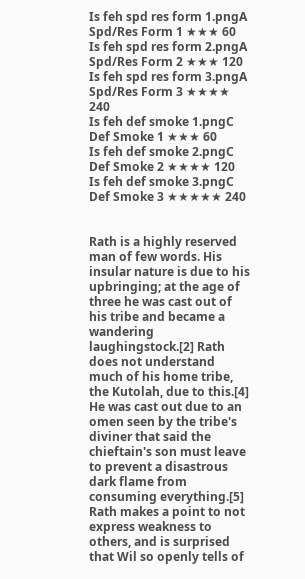Is feh spd res form 1.pngA Spd/Res Form 1 ★★★ 60
Is feh spd res form 2.pngA Spd/Res Form 2 ★★★ 120
Is feh spd res form 3.pngA Spd/Res Form 3 ★★★★ 240
Is feh def smoke 1.pngC Def Smoke 1 ★★★ 60
Is feh def smoke 2.pngC Def Smoke 2 ★★★★ 120
Is feh def smoke 3.pngC Def Smoke 3 ★★★★★ 240


Rath is a highly reserved man of few words. His insular nature is due to his upbringing; at the age of three he was cast out of his tribe and became a wandering laughingstock.[2] Rath does not understand much of his home tribe, the Kutolah, due to this.[4] He was cast out due to an omen seen by the tribe's diviner that said the chieftain's son must leave to prevent a disastrous dark flame from consuming everything.[5] Rath makes a point to not express weakness to others, and is surprised that Wil so openly tells of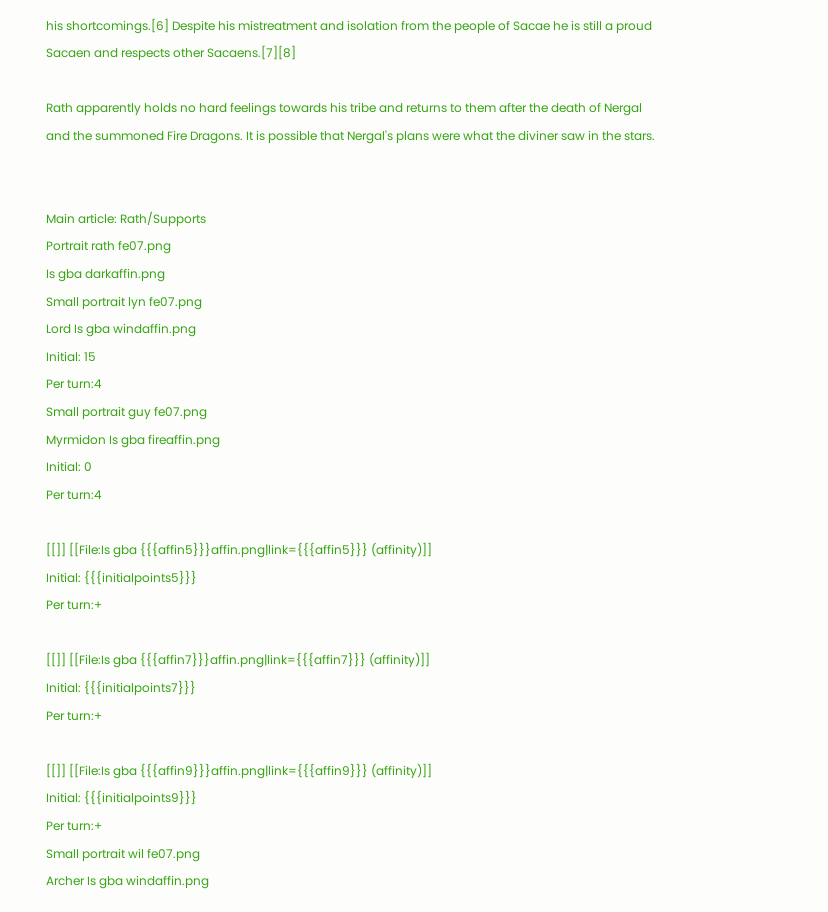his shortcomings.[6] Despite his mistreatment and isolation from the people of Sacae he is still a proud Sacaen and respects other Sacaens.[7][8]

Rath apparently holds no hard feelings towards his tribe and returns to them after the death of Nergal and the summoned Fire Dragons. It is possible that Nergal's plans were what the diviner saw in the stars.


Main article: Rath/Supports
Portrait rath fe07.png
Is gba darkaffin.png
Small portrait lyn fe07.png
Lord Is gba windaffin.png
Initial: 15
Per turn:4
Small portrait guy fe07.png
Myrmidon Is gba fireaffin.png
Initial: 0
Per turn:4

[[]] [[File:Is gba {{{affin5}}}affin.png|link={{{affin5}}} (affinity)]]
Initial: {{{initialpoints5}}}
Per turn:+

[[]] [[File:Is gba {{{affin7}}}affin.png|link={{{affin7}}} (affinity)]]
Initial: {{{initialpoints7}}}
Per turn:+

[[]] [[File:Is gba {{{affin9}}}affin.png|link={{{affin9}}} (affinity)]]
Initial: {{{initialpoints9}}}
Per turn:+
Small portrait wil fe07.png
Archer Is gba windaffin.png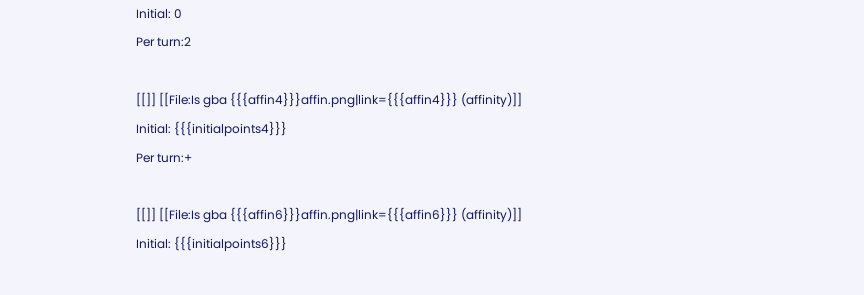Initial: 0
Per turn:2

[[]] [[File:Is gba {{{affin4}}}affin.png|link={{{affin4}}} (affinity)]]
Initial: {{{initialpoints4}}}
Per turn:+

[[]] [[File:Is gba {{{affin6}}}affin.png|link={{{affin6}}} (affinity)]]
Initial: {{{initialpoints6}}}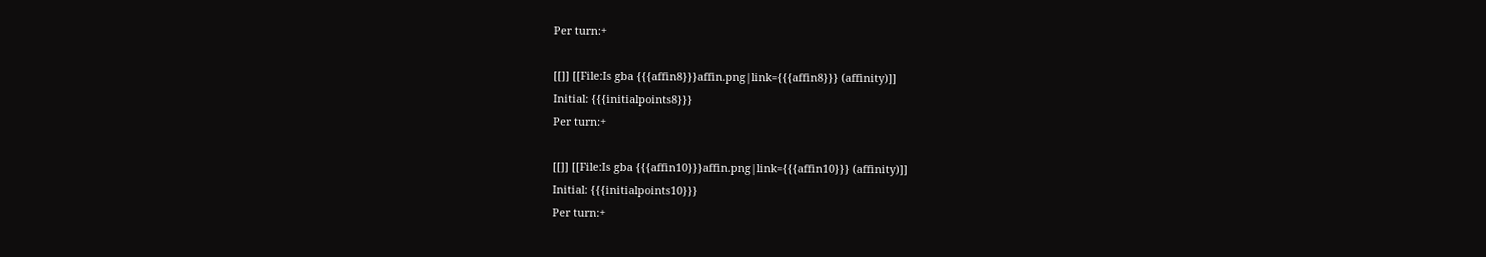Per turn:+

[[]] [[File:Is gba {{{affin8}}}affin.png|link={{{affin8}}} (affinity)]]
Initial: {{{initialpoints8}}}
Per turn:+

[[]] [[File:Is gba {{{affin10}}}affin.png|link={{{affin10}}} (affinity)]]
Initial: {{{initialpoints10}}}
Per turn:+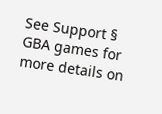See Support § GBA games for more details on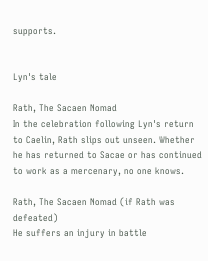supports.


Lyn's tale

Rath, The Sacaen Nomad
In the celebration following Lyn's return to Caelin, Rath slips out unseen. Whether he has returned to Sacae or has continued to work as a mercenary, no one knows.

Rath, The Sacaen Nomad (if Rath was defeated)
He suffers an injury in battle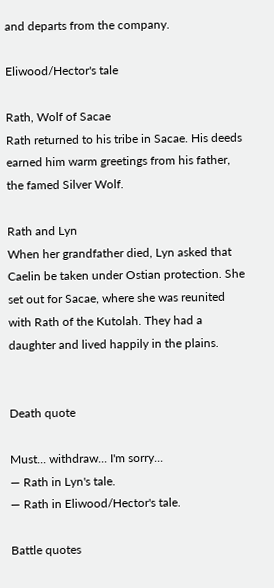and departs from the company.

Eliwood/Hector's tale

Rath, Wolf of Sacae
Rath returned to his tribe in Sacae. His deeds earned him warm greetings from his father, the famed Silver Wolf.

Rath and Lyn
When her grandfather died, Lyn asked that Caelin be taken under Ostian protection. She set out for Sacae, where she was reunited with Rath of the Kutolah. They had a daughter and lived happily in the plains.


Death quote

Must... withdraw... I'm sorry...
— Rath in Lyn's tale.
— Rath in Eliwood/Hector's tale.

Battle quotes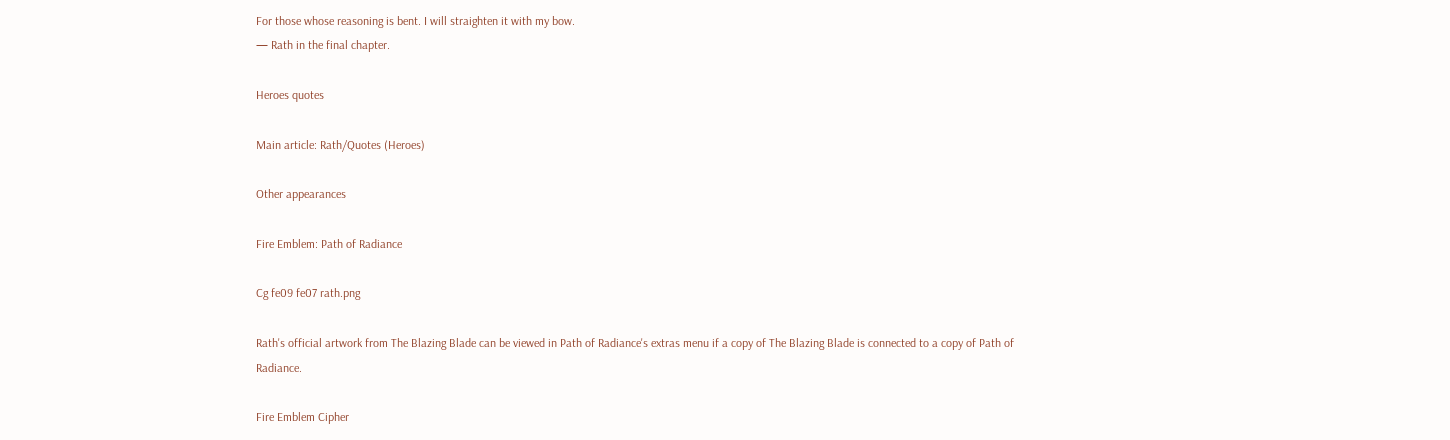For those whose reasoning is bent. I will straighten it with my bow.
— Rath in the final chapter.

Heroes quotes

Main article: Rath/Quotes (Heroes)

Other appearances

Fire Emblem: Path of Radiance

Cg fe09 fe07 rath.png

Rath's official artwork from The Blazing Blade can be viewed in Path of Radiance's extras menu if a copy of The Blazing Blade is connected to a copy of Path of Radiance.

Fire Emblem Cipher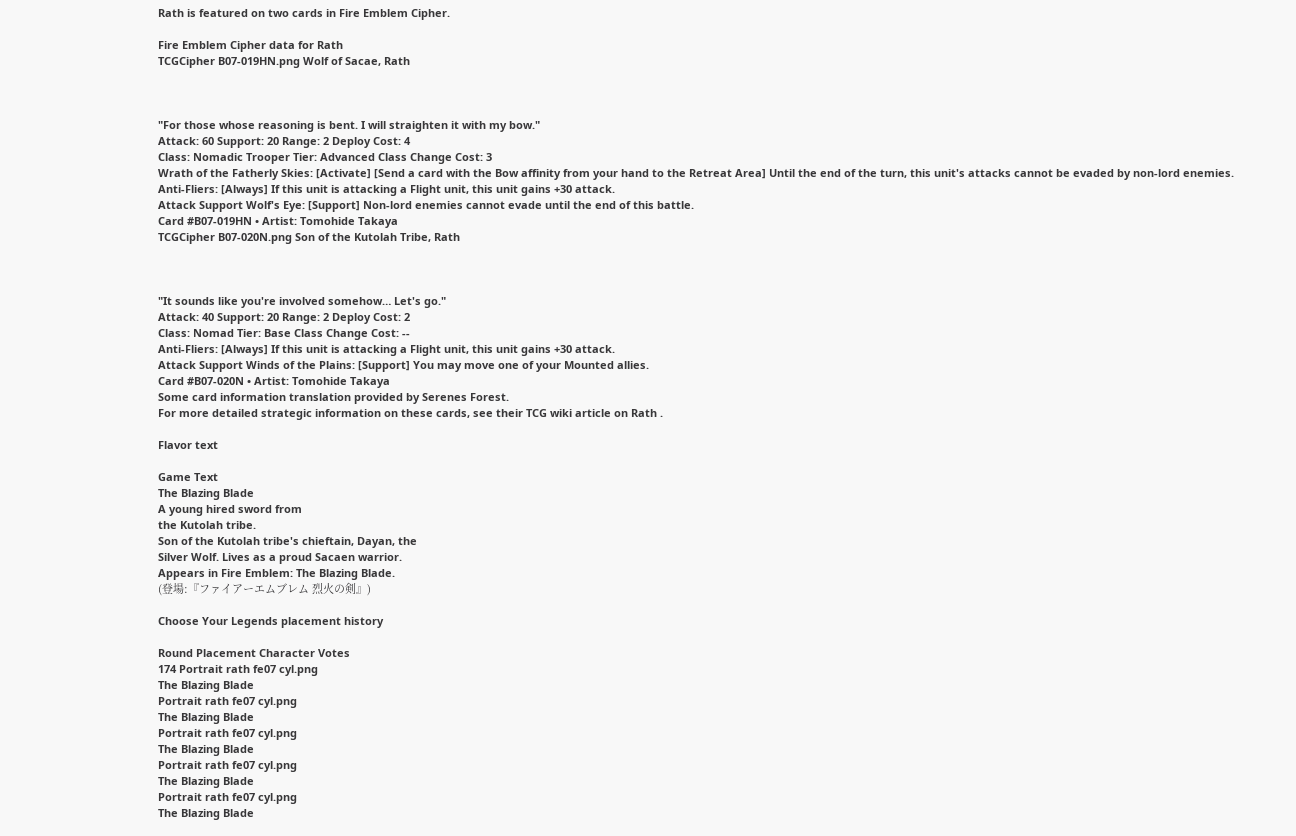Rath is featured on two cards in Fire Emblem Cipher.

Fire Emblem Cipher data for Rath
TCGCipher B07-019HN.png Wolf of Sacae, Rath



"For those whose reasoning is bent. I will straighten it with my bow."
Attack: 60 Support: 20 Range: 2 Deploy Cost: 4
Class: Nomadic Trooper Tier: Advanced Class Change Cost: 3
Wrath of the Fatherly Skies: [Activate] [Send a card with the Bow affinity from your hand to the Retreat Area] Until the end of the turn, this unit's attacks cannot be evaded by non-lord enemies.
Anti-Fliers: [Always] If this unit is attacking a Flight unit, this unit gains +30 attack.
Attack Support Wolf's Eye: [Support] Non-lord enemies cannot evade until the end of this battle.
Card #B07-019HN • Artist: Tomohide Takaya
TCGCipher B07-020N.png Son of the Kutolah Tribe, Rath



"It sounds like you're involved somehow… Let's go."
Attack: 40 Support: 20 Range: 2 Deploy Cost: 2
Class: Nomad Tier: Base Class Change Cost: --
Anti-Fliers: [Always] If this unit is attacking a Flight unit, this unit gains +30 attack.
Attack Support Winds of the Plains: [Support] You may move one of your Mounted allies.
Card #B07-020N • Artist: Tomohide Takaya
Some card information translation provided by Serenes Forest.
For more detailed strategic information on these cards, see their TCG wiki article on Rath .

Flavor text

Game Text
The Blazing Blade
A young hired sword from
the Kutolah tribe.
Son of the Kutolah tribe's chieftain, Dayan, the
Silver Wolf. Lives as a proud Sacaen warrior.
Appears in Fire Emblem: The Blazing Blade.
(登場:『ファイアーエムブレム 烈火の剣』)

Choose Your Legends placement history

Round Placement Character Votes
174 Portrait rath fe07 cyl.png
The Blazing Blade
Portrait rath fe07 cyl.png
The Blazing Blade
Portrait rath fe07 cyl.png
The Blazing Blade
Portrait rath fe07 cyl.png
The Blazing Blade
Portrait rath fe07 cyl.png
The Blazing Blade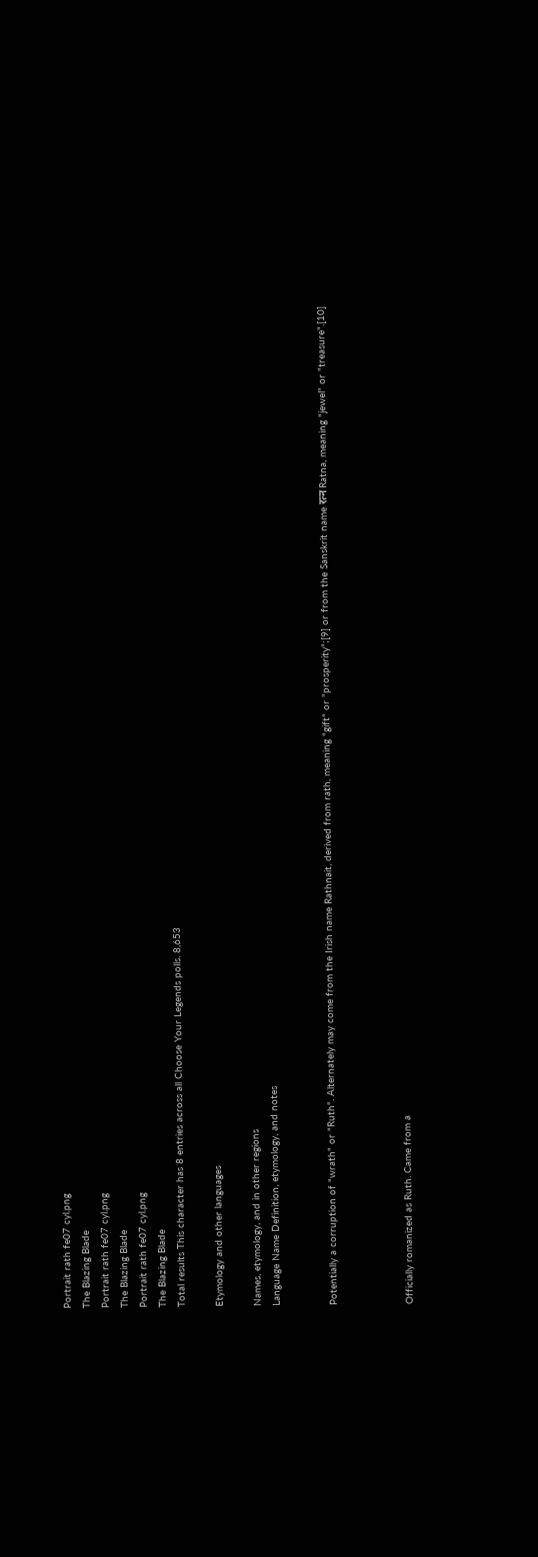Portrait rath fe07 cyl.png
The Blazing Blade
Portrait rath fe07 cyl.png
The Blazing Blade
Portrait rath fe07 cyl.png
The Blazing Blade
Total results This character has 8 entries across all Choose Your Legends polls. 8,653

Etymology and other languages

Names, etymology, and in other regions
Language Name Definition, etymology, and notes


Potentially a corruption of "wrath" or "Ruth". Alternately may come from the Irish name Rathnait, derived from rath, meaning "gift" or "prosperity";[9] or from the Sanskrit name रत्न Ratna, meaning "jewel" or "treasure".[10]



Officially romanized as Ruth. Came from a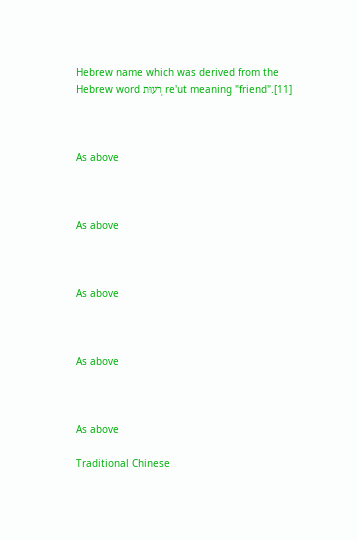Hebrew name which was derived from the Hebrew word רְעוּת re'ut meaning "friend".[11]



As above



As above



As above



As above



As above

Traditional Chinese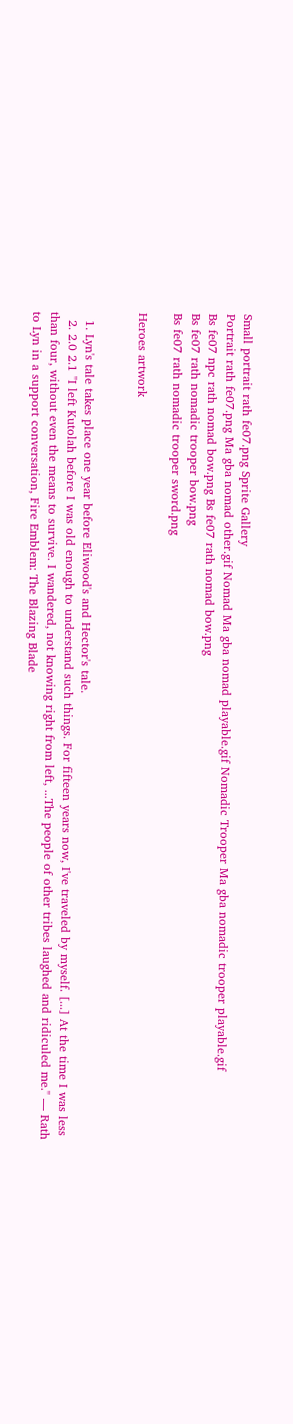Small portrait rath fe07.png Sprite Gallery
Portrait rath fe07.png Ma gba nomad other.gif Nomad Ma gba nomad playable.gif Nomadic Trooper Ma gba nomadic trooper playable.gif
Bs fe07 npc rath nomad bow.png Bs fe07 rath nomad bow.png
Bs fe07 rath nomadic trooper bow.png
Bs fe07 rath nomadic trooper sword.png

Heroes artwork


  1. Lyn's tale takes place one year before Eliwood's and Hector's tale.
  2. 2.0 2.1 "I left Kutolah before I was old enough to understand such things. For fifteen years now, I've traveled by myself. [...] At the time I was less than four, without even the means to survive. I wandered, not knowing right from left, ...The people of other tribes laughed and ridiculed me." — Rath to Lyn in a support conversation, Fire Emblem: The Blazing Blade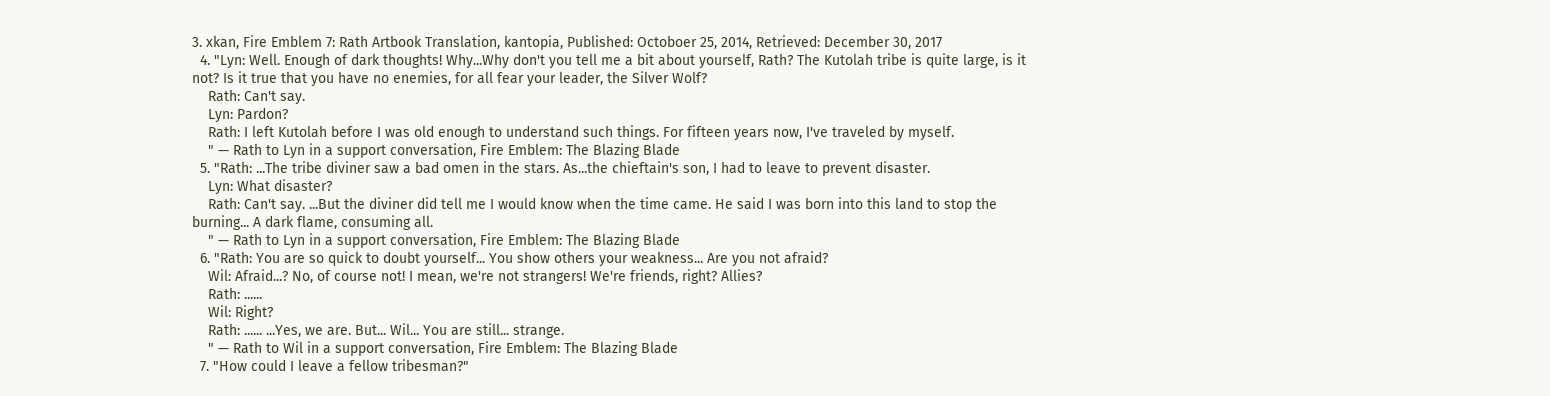3. xkan, Fire Emblem 7: Rath Artbook Translation, kantopia, Published: Octoboer 25, 2014, Retrieved: December 30, 2017
  4. "Lyn: Well. Enough of dark thoughts! Why...Why don't you tell me a bit about yourself, Rath? The Kutolah tribe is quite large, is it not? Is it true that you have no enemies, for all fear your leader, the Silver Wolf?
    Rath: Can't say.
    Lyn: Pardon?
    Rath: I left Kutolah before I was old enough to understand such things. For fifteen years now, I've traveled by myself.
    " — Rath to Lyn in a support conversation, Fire Emblem: The Blazing Blade
  5. "Rath: ...The tribe diviner saw a bad omen in the stars. As...the chieftain's son, I had to leave to prevent disaster.
    Lyn: What disaster?
    Rath: Can't say. ...But the diviner did tell me I would know when the time came. He said I was born into this land to stop the burning... A dark flame, consuming all.
    " — Rath to Lyn in a support conversation, Fire Emblem: The Blazing Blade
  6. "Rath: You are so quick to doubt yourself... You show others your weakness... Are you not afraid?
    Wil: Afraid...? No, of course not! I mean, we're not strangers! We're friends, right? Allies?
    Rath: ......
    Wil: Right?
    Rath: ...... ...Yes, we are. But... Wil... You are still... strange.
    " — Rath to Wil in a support conversation, Fire Emblem: The Blazing Blade
  7. "How could I leave a fellow tribesman?"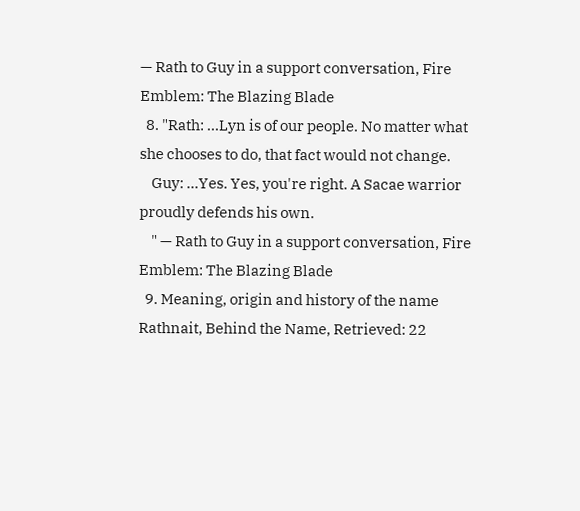— Rath to Guy in a support conversation, Fire Emblem: The Blazing Blade
  8. "Rath: ...Lyn is of our people. No matter what she chooses to do, that fact would not change.
    Guy: ...Yes. Yes, you're right. A Sacae warrior proudly defends his own.
    " — Rath to Guy in a support conversation, Fire Emblem: The Blazing Blade
  9. Meaning, origin and history of the name Rathnait, Behind the Name, Retrieved: 22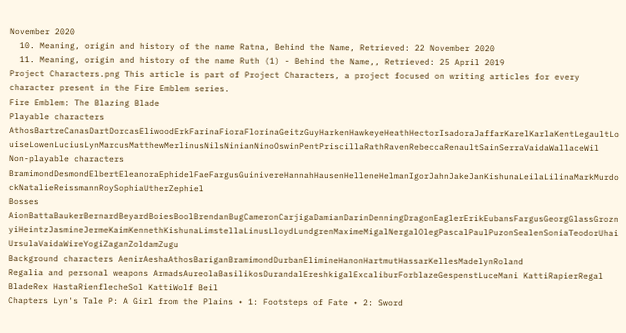November 2020
  10. Meaning, origin and history of the name Ratna, Behind the Name, Retrieved: 22 November 2020
  11. Meaning, origin and history of the name Ruth (1) - Behind the Name,, Retrieved: 25 April 2019
Project Characters.png This article is part of Project Characters, a project focused on writing articles for every character present in the Fire Emblem series.
Fire Emblem: The Blazing Blade
Playable characters AthosBartreCanasDartDorcasEliwoodErkFarinaFioraFlorinaGeitzGuyHarkenHawkeyeHeathHectorIsadoraJaffarKarelKarlaKentLegaultLouiseLowenLuciusLynMarcusMatthewMerlinusNilsNinianNinoOswinPentPriscillaRathRavenRebeccaRenaultSainSerraVaidaWallaceWil
Non-playable characters BramimondDesmondElbertEleanoraEphidelFaeFargusGuinivereHannahHausenHelleneHelmanIgorJahnJakeJanKishunaLeilaLilinaMarkMurdockNatalieReissmannRoySophiaUtherZephiel
Bosses AionBattaBaukerBernardBeyardBoiesBoolBrendanBugCameronCarjigaDamianDarinDenningDragonEaglerErikEubansFargusGeorgGlassGroznyiHeintzJasmineJermeKaimKennethKishunaLimstellaLinusLloydLundgrenMaximeMigalNergalOlegPascalPaulPuzonSealenSoniaTeodorUhaiUrsulaVaidaWireYogiZaganZoldamZugu
Background characters AenirAeshaAthosBariganBramimondDurbanElimineHanonHartmutHassarKellesMadelynRoland
Regalia and personal weapons ArmadsAureolaBasilikosDurandalEreshkigalExcaliburForblazeGespenstLuceMani KattiRapierRegal BladeRex HastaRienflecheSol KattiWolf Beil
Chapters Lyn's Tale P: A Girl from the Plains • 1: Footsteps of Fate • 2: Sword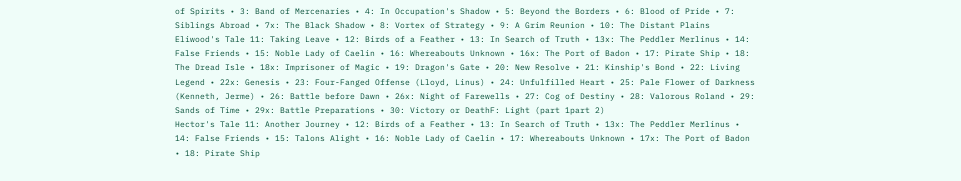of Spirits • 3: Band of Mercenaries • 4: In Occupation's Shadow • 5: Beyond the Borders • 6: Blood of Pride • 7: Siblings Abroad • 7x: The Black Shadow • 8: Vortex of Strategy • 9: A Grim Reunion • 10: The Distant Plains
Eliwood's Tale 11: Taking Leave • 12: Birds of a Feather • 13: In Search of Truth • 13x: The Peddler Merlinus • 14: False Friends • 15: Noble Lady of Caelin • 16: Whereabouts Unknown • 16x: The Port of Badon • 17: Pirate Ship • 18: The Dread Isle • 18x: Imprisoner of Magic • 19: Dragon's Gate • 20: New Resolve • 21: Kinship's Bond • 22: Living Legend • 22x: Genesis • 23: Four-Fanged Offense (Lloyd, Linus) • 24: Unfulfilled Heart • 25: Pale Flower of Darkness (Kenneth, Jerme) • 26: Battle before Dawn • 26x: Night of Farewells • 27: Cog of Destiny • 28: Valorous Roland • 29: Sands of Time • 29x: Battle Preparations • 30: Victory or DeathF: Light (part 1part 2)
Hector's Tale 11: Another Journey • 12: Birds of a Feather • 13: In Search of Truth • 13x: The Peddler Merlinus • 14: False Friends • 15: Talons Alight • 16: Noble Lady of Caelin • 17: Whereabouts Unknown • 17x: The Port of Badon • 18: Pirate Ship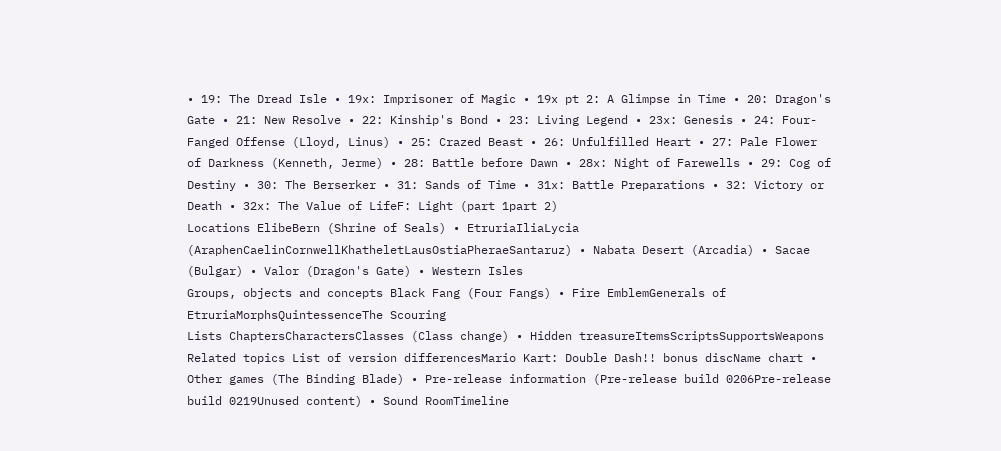• 19: The Dread Isle • 19x: Imprisoner of Magic • 19x pt 2: A Glimpse in Time • 20: Dragon's Gate • 21: New Resolve • 22: Kinship's Bond • 23: Living Legend • 23x: Genesis • 24: Four-Fanged Offense (Lloyd, Linus) • 25: Crazed Beast • 26: Unfulfilled Heart • 27: Pale Flower of Darkness (Kenneth, Jerme) • 28: Battle before Dawn • 28x: Night of Farewells • 29: Cog of Destiny • 30: The Berserker • 31: Sands of Time • 31x: Battle Preparations • 32: Victory or Death • 32x: The Value of LifeF: Light (part 1part 2)
Locations ElibeBern (Shrine of Seals) • EtruriaIliaLycia (AraphenCaelinCornwellKhatheletLausOstiaPheraeSantaruz) • Nabata Desert (Arcadia) • Sacae (Bulgar) • Valor (Dragon's Gate) • Western Isles
Groups, objects and concepts Black Fang (Four Fangs) • Fire EmblemGenerals of EtruriaMorphsQuintessenceThe Scouring
Lists ChaptersCharactersClasses (Class change) • Hidden treasureItemsScriptsSupportsWeapons
Related topics List of version differencesMario Kart: Double Dash!! bonus discName chart • Other games (The Binding Blade) • Pre-release information (Pre-release build 0206Pre-release build 0219Unused content) • Sound RoomTimeline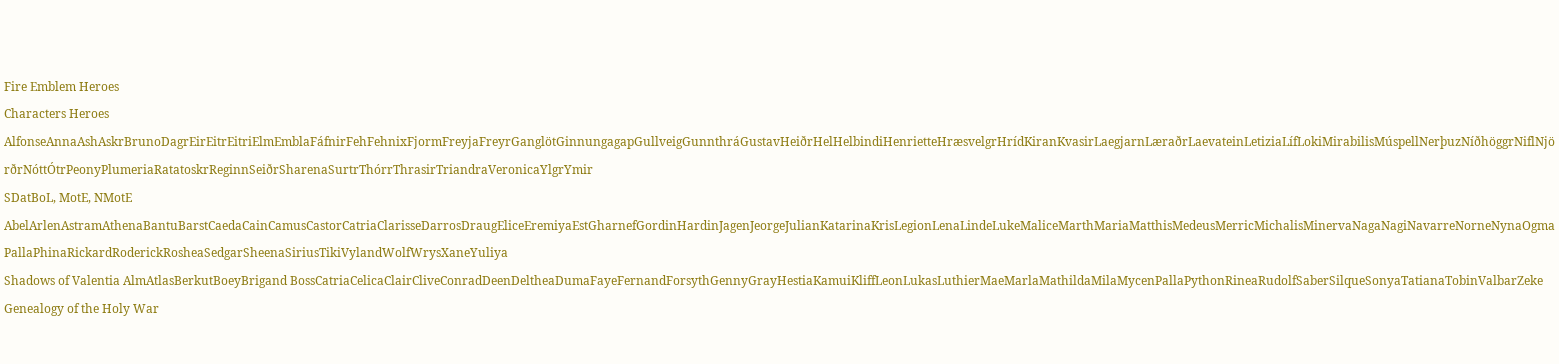Fire Emblem Heroes
Characters Heroes AlfonseAnnaAshAskrBrunoDagrEirEitrEitriElmEmblaFáfnirFehFehnixFjormFreyjaFreyrGanglötGinnungagapGullveigGunnthráGustavHeiðrHelHelbindiHenrietteHræsvelgrHrídKiranKvasirLaegjarnLæraðrLaevateinLetiziaLífLokiMirabilisMúspellNerþuzNíðhöggrNiflNjörðrNóttÓtrPeonyPlumeriaRatatoskrReginnSeiðrSharenaSurtrThórrThrasirTriandraVeronicaYlgrYmir
SDatBoL, MotE, NMotE AbelArlenAstramAthenaBantuBarstCaedaCainCamusCastorCatriaClarisseDarrosDraugEliceEremiyaEstGharnefGordinHardinJagenJeorgeJulianKatarinaKrisLegionLenaLindeLukeMaliceMarthMariaMatthisMedeusMerricMichalisMinervaNagaNagiNavarreNorneNynaOgmaPallaPhinaRickardRoderickRosheaSedgarSheenaSiriusTikiVylandWolfWrysXaneYuliya
Shadows of Valentia AlmAtlasBerkutBoeyBrigand BossCatriaCelicaClairCliveConradDeenDeltheaDumaFayeFernandForsythGennyGrayHestiaKamuiKliffLeonLukasLuthierMaeMarlaMathildaMilaMycenPallaPythonRineaRudolfSaberSilqueSonyaTatianaTobinValbarZeke
Genealogy of the Holy War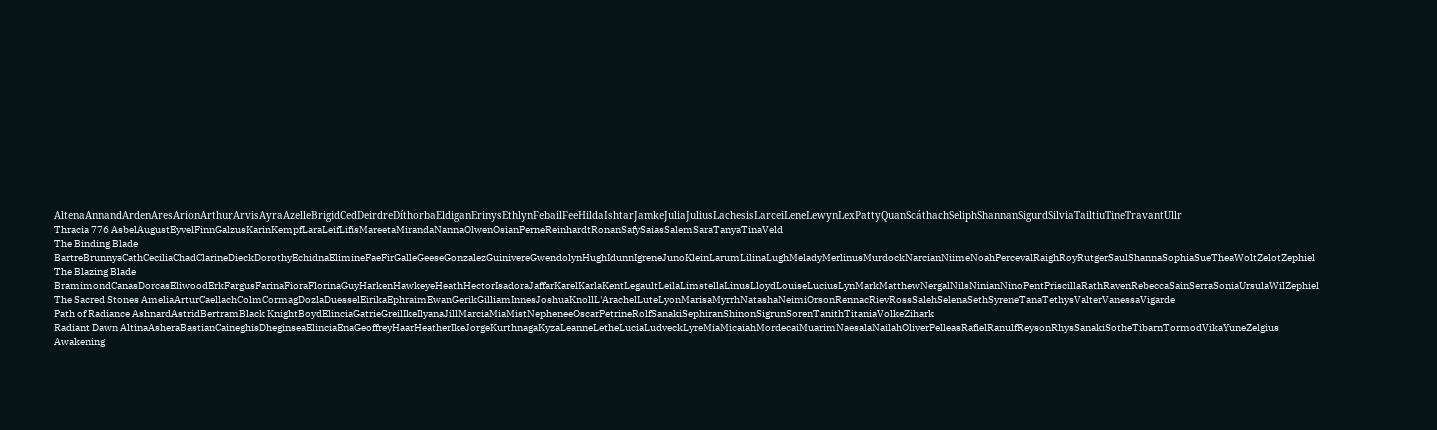AltenaAnnandArdenAresArionArthurArvisAyraAzelleBrigidCedDeirdreDíthorbaEldiganErinysEthlynFebailFeeHildaIshtarJamkeJuliaJuliusLachesisLarceiLeneLewynLexPattyQuanScáthachSeliphShannanSigurdSilviaTailtiuTineTravantUllr
Thracia 776 AsbelAugustEyvelFinnGalzusKarinKempfLaraLeifLifisMareetaMirandaNannaOlwenOsianPerneReinhardtRonanSafySaiasSalemSaraTanyaTinaVeld
The Binding Blade BartreBrunnyaCathCeciliaChadClarineDieckDorothyEchidnaElimineFaeFirGalleGeeseGonzalezGuinivereGwendolynHughIdunnIgreneJunoKleinLarumLilinaLughMeladyMerlinusMurdockNarcianNiimeNoahPercevalRaighRoyRutgerSaulShannaSophiaSueTheaWoltZelotZephiel
The Blazing Blade BramimondCanasDorcasEliwoodErkFargusFarinaFioraFlorinaGuyHarkenHawkeyeHeathHectorIsadoraJaffarKarelKarlaKentLegaultLeilaLimstellaLinusLloydLouiseLuciusLynMarkMatthewNergalNilsNinianNinoPentPriscillaRathRavenRebeccaSainSerraSoniaUrsulaWilZephiel
The Sacred Stones AmeliaArturCaellachColmCormagDozlaDuesselEirikaEphraimEwanGerikGilliamInnesJoshuaKnollL'ArachelLuteLyonMarisaMyrrhNatashaNeimiOrsonRennacRievRossSalehSelenaSethSyreneTanaTethysValterVanessaVigarde
Path of Radiance AshnardAstridBertramBlack KnightBoydElinciaGatrieGreilIkeIlyanaJillMarciaMiaMistNepheneeOscarPetrineRolfSanakiSephiranShinonSigrunSorenTanithTitaniaVolkeZihark
Radiant Dawn AltinaAsheraBastianCaineghisDheginseaElinciaEnaGeoffreyHaarHeatherIkeJorgeKurthnagaKyzaLeanneLetheLuciaLudveckLyreMiaMicaiahMordecaiMuarimNaesalaNailahOliverPelleasRafielRanulfReysonRhysSanakiSotheTibarnTormodVikaYuneZelgius
Awakening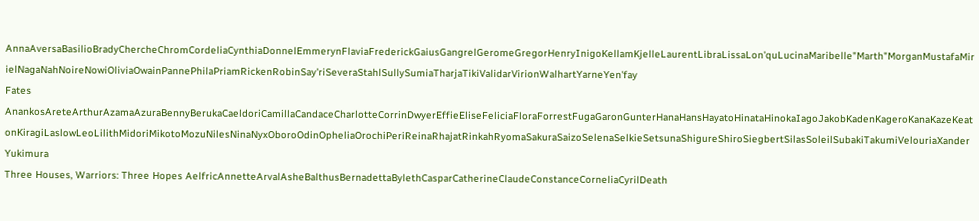AnnaAversaBasilioBradyChercheChromCordeliaCynthiaDonnelEmmerynFlaviaFrederickGaiusGangrelGeromeGregorHenryInigoKellamKjelleLaurentLibraLissaLon'quLucinaMaribelle"Marth"MorganMustafaMirielNagaNahNoireNowiOliviaOwainPannePhilaPriamRickenRobinSay'riSeveraStahlSullySumiaTharjaTikiValidarVirionWalhartYarneYen'fay
Fates AnankosAreteArthurAzamaAzuraBennyBerukaCaeldoriCamillaCandaceCharlotteCorrinDwyerEffieEliseFeliciaFloraForrestFugaGaronGunterHanaHansHayatoHinataHinokaIagoJakobKadenKageroKanaKazeKeatonKiragiLaslowLeoLilithMidoriMikotoMozuNilesNinaNyxOboroOdinOpheliaOrochiPeriReinaRhajatRinkahRyomaSakuraSaizoSelenaSelkieSetsunaShigureShiroSiegbertSilasSoleilSubakiTakumiVelouriaXanderYukimura
Three Houses, Warriors: Three Hopes AelfricAnnetteArvalAsheBalthusBernadettaBylethCasparCatherineClaudeConstanceCorneliaCyrilDeath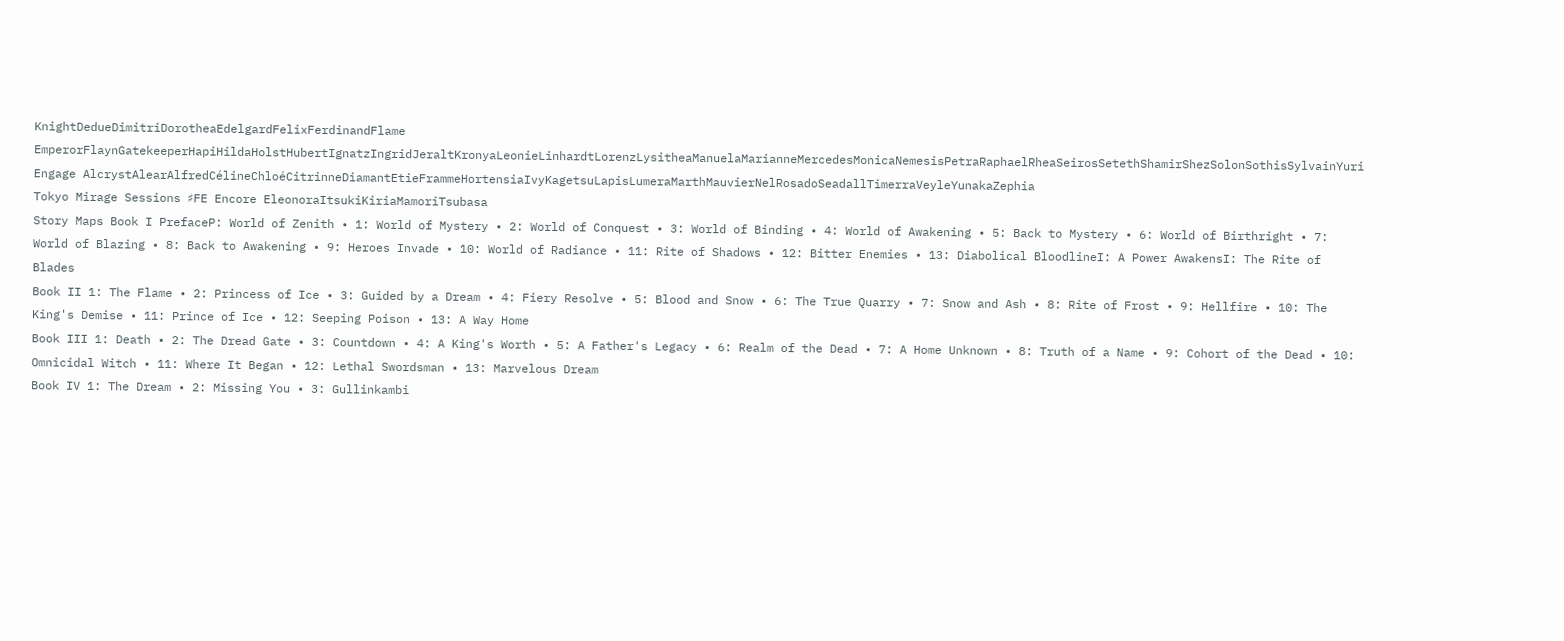KnightDedueDimitriDorotheaEdelgardFelixFerdinandFlame EmperorFlaynGatekeeperHapiHildaHolstHubertIgnatzIngridJeraltKronyaLeonieLinhardtLorenzLysitheaManuelaMarianneMercedesMonicaNemesisPetraRaphaelRheaSeirosSetethShamirShezSolonSothisSylvainYuri
Engage AlcrystAlearAlfredCélineChloéCitrinneDiamantEtieFrammeHortensiaIvyKagetsuLapisLumeraMarthMauvierNelRosadoSeadallTimerraVeyleYunakaZephia
Tokyo Mirage Sessions ♯FE Encore EleonoraItsukiKiriaMamoriTsubasa
Story Maps Book I PrefaceP: World of Zenith • 1: World of Mystery • 2: World of Conquest • 3: World of Binding • 4: World of Awakening • 5: Back to Mystery • 6: World of Birthright • 7: World of Blazing • 8: Back to Awakening • 9: Heroes Invade • 10: World of Radiance • 11: Rite of Shadows • 12: Bitter Enemies • 13: Diabolical BloodlineI: A Power AwakensI: The Rite of Blades
Book II 1: The Flame • 2: Princess of Ice • 3: Guided by a Dream • 4: Fiery Resolve • 5: Blood and Snow • 6: The True Quarry • 7: Snow and Ash • 8: Rite of Frost • 9: Hellfire • 10: The King's Demise • 11: Prince of Ice • 12: Seeping Poison • 13: A Way Home
Book III 1: Death • 2: The Dread Gate • 3: Countdown • 4: A King's Worth • 5: A Father's Legacy • 6: Realm of the Dead • 7: A Home Unknown • 8: Truth of a Name • 9: Cohort of the Dead • 10: Omnicidal Witch • 11: Where It Began • 12: Lethal Swordsman • 13: Marvelous Dream
Book IV 1: The Dream • 2: Missing You • 3: Gullinkambi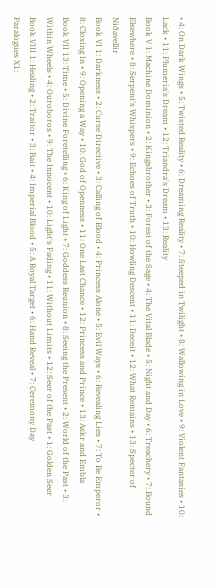• 4: On Dark Wings • 5: Twisted Reality • 6: Dreaming Reality • 7: Steeped in Twilight • 8: Wallowing in Love • 9: Violent Fantasies • 10: Lack • 11: Plumeria's Dream • 12: Triandra's Dream • 13: Reality
Book V 1: Machine Dominion • 2: Kingsbrother • 3: Forest of the Sage • 4: The Vital Blade • 5: Night and Day • 6: Treachery • 7: Bound Elsewhere • 8: Serpent's Whispers • 9: Echoes of Truth • 10: Howling Descent • 11: Deceit • 12: What Remains • 13: Specter of Niðavellir
Book VI 1: Darkness • 2: Curse Directive • 3: Calling of Blood • 4: Princess Alone • 5: Evil Ways • 6: Revealing Lies • 7: To Be Emperor • 8: Closing In • 9: Opening a Way • 10: God of Openness • 11: One Last Chance • 12: Princess and Prince • 13: Askr and Embla
Book VII 13: Time • 5: Divine Foretelling • 6: King of Light • 7: Goddess Reunion • 8: Seeing the Present • 2: World of the Past • 3: Within Wheels • 4: Ouroboros • 9: The Innocent • 10: Light's Fading • 11: Without Limits • 12: Seer of the Past • 1: Golden Seer
Book VIII 1: Healing • 2: Traitor • 3: Bait • 4: Imperial Blood • 5: A Royal Target • 6: Hand Reveal • 7: Ceremony Day
Paralogues X1: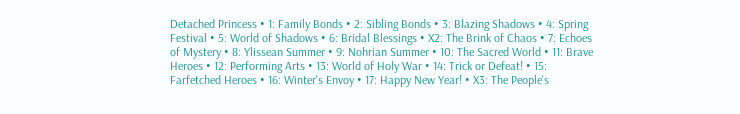Detached Princess • 1: Family Bonds • 2: Sibling Bonds • 3: Blazing Shadows • 4: Spring Festival • 5: World of Shadows • 6: Bridal Blessings • X2: The Brink of Chaos • 7: Echoes of Mystery • 8: Ylissean Summer • 9: Nohrian Summer • 10: The Sacred World • 11: Brave Heroes • 12: Performing Arts • 13: World of Holy War • 14: Trick or Defeat! • 15: Farfetched Heroes • 16: Winter's Envoy • 17: Happy New Year! • X3: The People's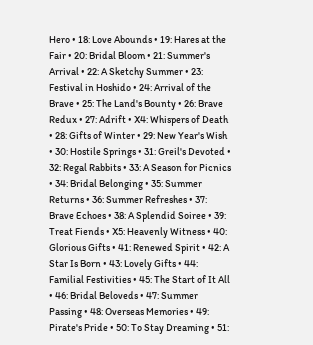Hero • 18: Love Abounds • 19: Hares at the Fair • 20: Bridal Bloom • 21: Summer's Arrival • 22: A Sketchy Summer • 23: Festival in Hoshido • 24: Arrival of the Brave • 25: The Land's Bounty • 26: Brave Redux • 27: Adrift • X4: Whispers of Death • 28: Gifts of Winter • 29: New Year's Wish • 30: Hostile Springs • 31: Greil's Devoted • 32: Regal Rabbits • 33: A Season for Picnics • 34: Bridal Belonging • 35: Summer Returns • 36: Summer Refreshes • 37: Brave Echoes • 38: A Splendid Soiree • 39: Treat Fiends • X5: Heavenly Witness • 40: Glorious Gifts • 41: Renewed Spirit • 42: A Star Is Born • 43: Lovely Gifts • 44: Familial Festivities • 45: The Start of It All • 46: Bridal Beloveds • 47: Summer Passing • 48: Overseas Memories • 49: Pirate's Pride • 50: To Stay Dreaming • 51: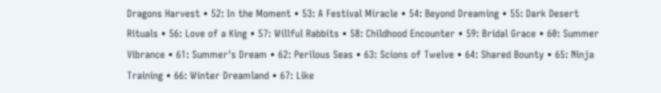Dragons Harvest • 52: In the Moment • 53: A Festival Miracle • 54: Beyond Dreaming • 55: Dark Desert Rituals • 56: Love of a King • 57: Willful Rabbits • 58: Childhood Encounter • 59: Bridal Grace • 60: Summer Vibrance • 61: Summer's Dream • 62: Perilous Seas • 63: Scions of Twelve • 64: Shared Bounty • 65: Ninja Training • 66: Winter Dreamland • 67: Like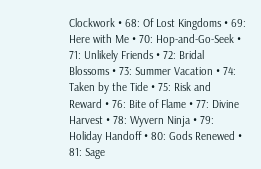Clockwork • 68: Of Lost Kingdoms • 69: Here with Me • 70: Hop-and-Go-Seek • 71: Unlikely Friends • 72: Bridal Blossoms • 73: Summer Vacation • 74: Taken by the Tide • 75: Risk and Reward • 76: Bite of Flame • 77: Divine Harvest • 78: Wyvern Ninja • 79: Holiday Handoff • 80: Gods Renewed • 81: Sage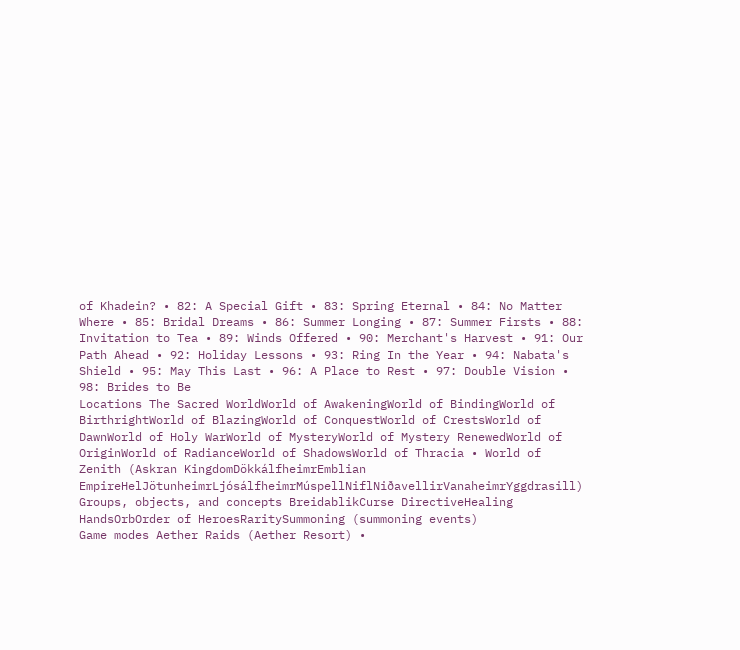of Khadein? • 82: A Special Gift • 83: Spring Eternal • 84: No Matter Where • 85: Bridal Dreams • 86: Summer Longing • 87: Summer Firsts • 88: Invitation to Tea • 89: Winds Offered • 90: Merchant's Harvest • 91: Our Path Ahead • 92: Holiday Lessons • 93: Ring In the Year • 94: Nabata's Shield • 95: May This Last • 96: A Place to Rest • 97: Double Vision • 98: Brides to Be
Locations The Sacred WorldWorld of AwakeningWorld of BindingWorld of BirthrightWorld of BlazingWorld of ConquestWorld of CrestsWorld of DawnWorld of Holy WarWorld of MysteryWorld of Mystery RenewedWorld of OriginWorld of RadianceWorld of ShadowsWorld of Thracia • World of Zenith (Askran KingdomDökkálfheimrEmblian EmpireHelJötunheimrLjósálfheimrMúspellNiflNiðavellirVanaheimrYggdrasill)
Groups, objects, and concepts BreidablikCurse DirectiveHealing HandsOrbOrder of HeroesRaritySummoning (summoning events)
Game modes Aether Raids (Aether Resort) •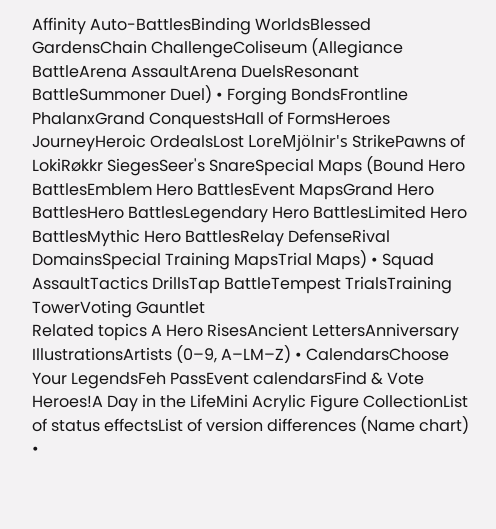Affinity Auto-BattlesBinding WorldsBlessed GardensChain ChallengeColiseum (Allegiance BattleArena AssaultArena DuelsResonant BattleSummoner Duel) • Forging BondsFrontline PhalanxGrand ConquestsHall of FormsHeroes JourneyHeroic OrdealsLost LoreMjölnir's StrikePawns of LokiRøkkr SiegesSeer's SnareSpecial Maps (Bound Hero BattlesEmblem Hero BattlesEvent MapsGrand Hero BattlesHero BattlesLegendary Hero BattlesLimited Hero BattlesMythic Hero BattlesRelay DefenseRival DomainsSpecial Training MapsTrial Maps) • Squad AssaultTactics DrillsTap BattleTempest TrialsTraining TowerVoting Gauntlet
Related topics A Hero RisesAncient LettersAnniversary IllustrationsArtists (0–9, A–LM–Z) • CalendarsChoose Your LegendsFeh PassEvent calendarsFind & Vote Heroes!A Day in the LifeMini Acrylic Figure CollectionList of status effectsList of version differences (Name chart) •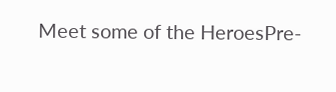Meet some of the HeroesPre-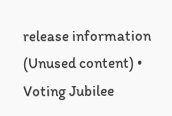release information (Unused content) • Voting Jubilee